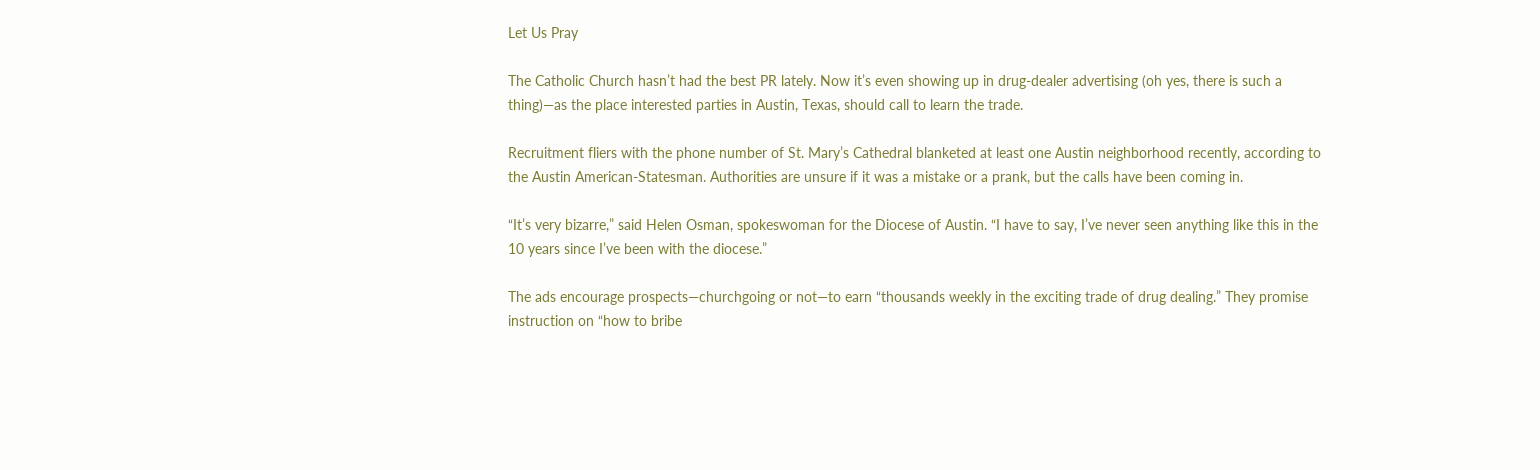Let Us Pray

The Catholic Church hasn’t had the best PR lately. Now it’s even showing up in drug-dealer advertising (oh yes, there is such a thing)—as the place interested parties in Austin, Texas, should call to learn the trade.

Recruitment fliers with the phone number of St. Mary’s Cathedral blanketed at least one Austin neighborhood recently, according to the Austin American-Statesman. Authorities are unsure if it was a mistake or a prank, but the calls have been coming in.

“It’s very bizarre,” said Helen Osman, spokeswoman for the Diocese of Austin. “I have to say, I’ve never seen anything like this in the 10 years since I’ve been with the diocese.”

The ads encourage prospects—churchgoing or not—to earn “thousands weekly in the exciting trade of drug dealing.” They promise instruction on “how to bribe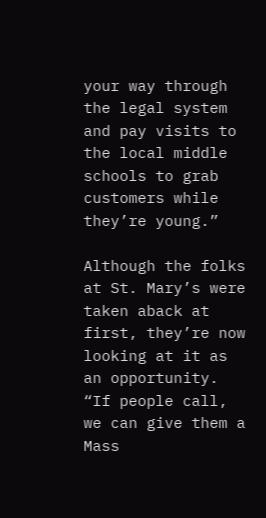your way through the legal system and pay visits to the local middle schools to grab customers while they’re young.”

Although the folks at St. Mary’s were taken aback at first, they’re now looking at it as an opportunity. “If people call, we can give them a Mass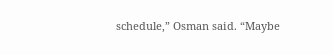schedule,” Osman said. “Maybe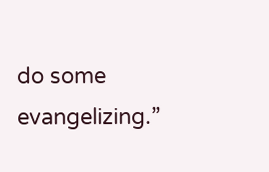do some evangelizing.”